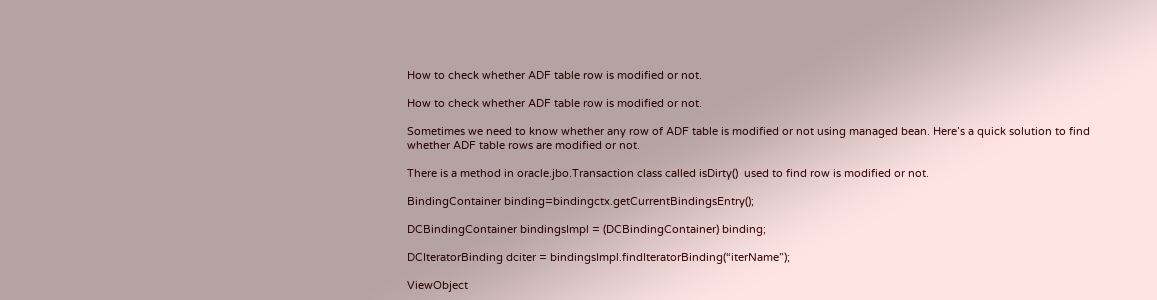How to check whether ADF table row is modified or not.

How to check whether ADF table row is modified or not.

Sometimes we need to know whether any row of ADF table is modified or not using managed bean. Here’s a quick solution to find whether ADF table rows are modified or not.

There is a method in oracle.jbo.Transaction class called isDirty()  used to find row is modified or not.

BindingContainer binding=bindingctx.getCurrentBindingsEntry();

DCBindingContainer bindingsImpl = (DCBindingContainer) binding;

DCIteratorBinding dciter = bindingsImpl.findIteratorBinding(“iterName”);

ViewObject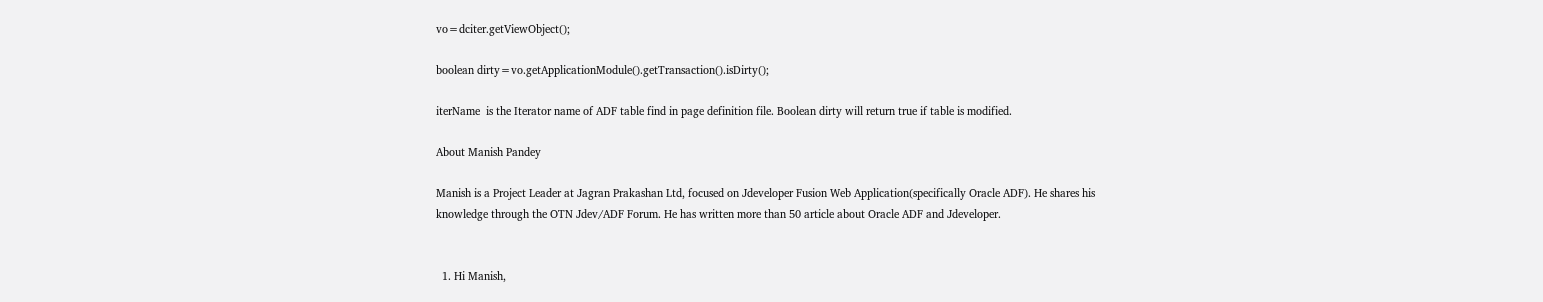vo=dciter.getViewObject();

boolean dirty=vo.getApplicationModule().getTransaction().isDirty();

iterName  is the Iterator name of ADF table find in page definition file. Boolean dirty will return true if table is modified.

About Manish Pandey

Manish is a Project Leader at Jagran Prakashan Ltd, focused on Jdeveloper Fusion Web Application(specifically Oracle ADF). He shares his knowledge through the OTN Jdev/ADF Forum. He has written more than 50 article about Oracle ADF and Jdeveloper.


  1. Hi Manish,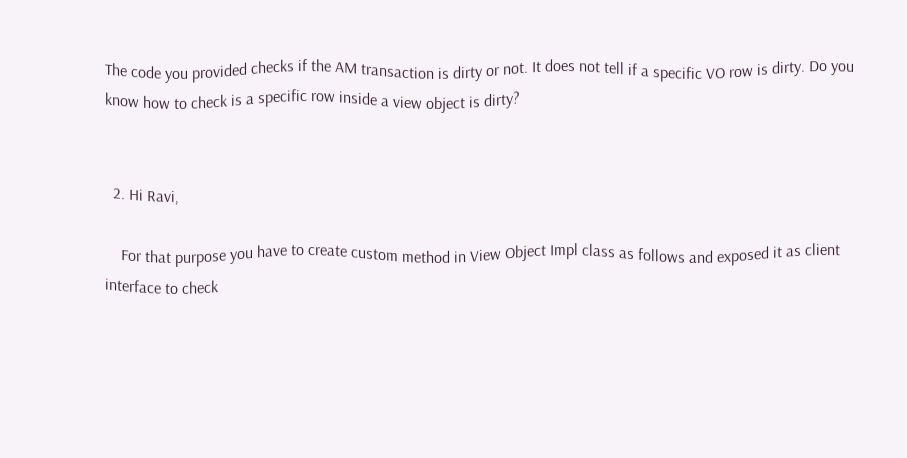The code you provided checks if the AM transaction is dirty or not. It does not tell if a specific VO row is dirty. Do you know how to check is a specific row inside a view object is dirty?


  2. Hi Ravi,

    For that purpose you have to create custom method in View Object Impl class as follows and exposed it as client interface to check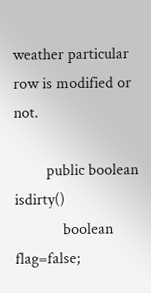weather particular row is modified or not.

        public boolean isdirty()
            boolean flag=false;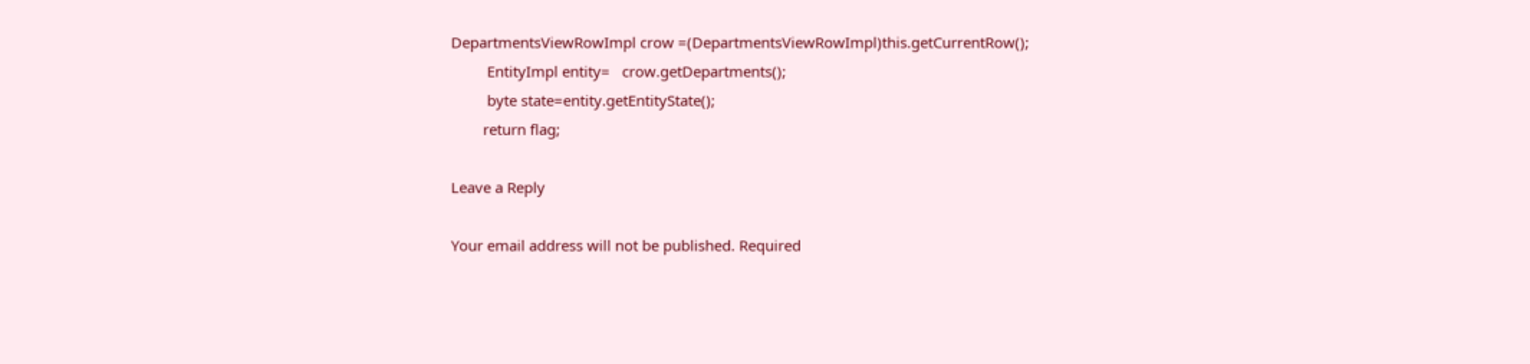DepartmentsViewRowImpl crow =(DepartmentsViewRowImpl)this.getCurrentRow();
         EntityImpl entity=   crow.getDepartments();
         byte state=entity.getEntityState();
        return flag;

Leave a Reply

Your email address will not be published. Required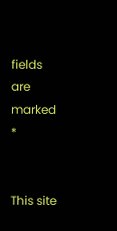fields are marked *


This site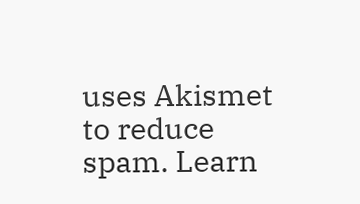uses Akismet to reduce spam. Learn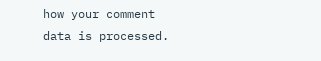how your comment data is processed.